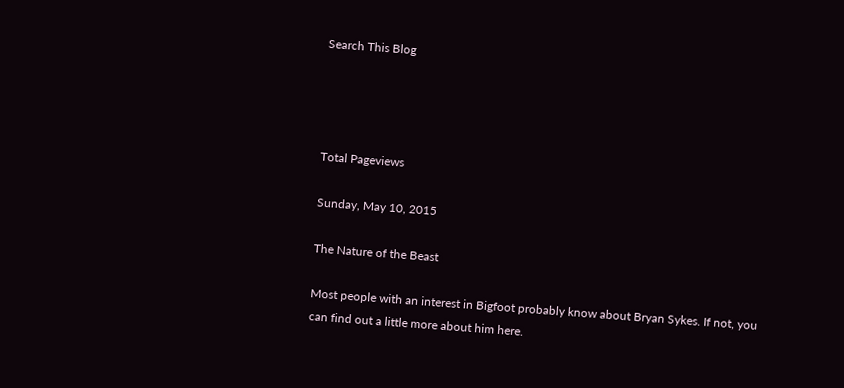Search This Blog




Total Pageviews

Sunday, May 10, 2015

The Nature of the Beast

Most people with an interest in Bigfoot probably know about Bryan Sykes. If not, you can find out a little more about him here.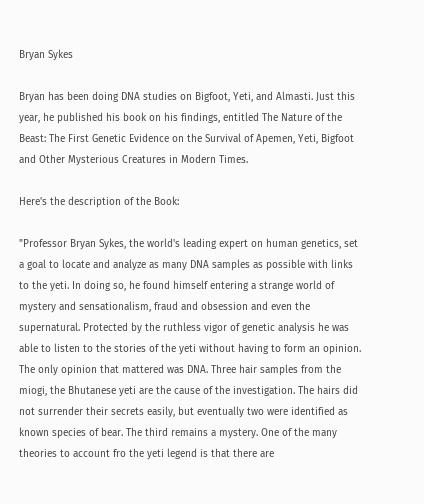Bryan Sykes

Bryan has been doing DNA studies on Bigfoot, Yeti, and Almasti. Just this year, he published his book on his findings, entitled The Nature of the Beast: The First Genetic Evidence on the Survival of Apemen, Yeti, Bigfoot and Other Mysterious Creatures in Modern Times.

Here's the description of the Book:

"Professor Bryan Sykes, the world's leading expert on human genetics, set a goal to locate and analyze as many DNA samples as possible with links to the yeti. In doing so, he found himself entering a strange world of mystery and sensationalism, fraud and obsession and even the supernatural. Protected by the ruthless vigor of genetic analysis he was able to listen to the stories of the yeti without having to form an opinion. The only opinion that mattered was DNA. Three hair samples from the miogi, the Bhutanese yeti are the cause of the investigation. The hairs did not surrender their secrets easily, but eventually two were identified as known species of bear. The third remains a mystery. One of the many theories to account fro the yeti legend is that there are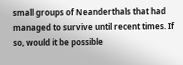small groups of Neanderthals that had managed to survive until recent times. If so, would it be possible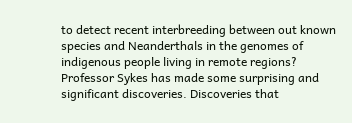to detect recent interbreeding between out known species and Neanderthals in the genomes of indigenous people living in remote regions? Professor Sykes has made some surprising and significant discoveries. Discoveries that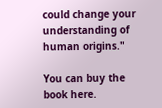could change your understanding of human origins."

You can buy the book here.